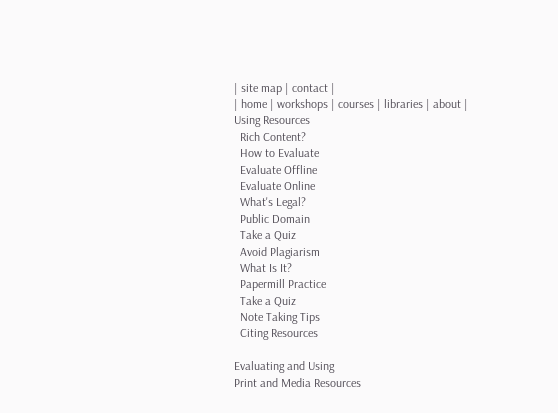| site map | contact |
| home | workshops | courses | libraries | about |
Using Resources
  Rich Content?
  How to Evaluate
  Evaluate Offline
  Evaluate Online
  What's Legal?
  Public Domain
  Take a Quiz
  Avoid Plagiarism
  What Is It?
  Papermill Practice
  Take a Quiz
  Note Taking Tips
  Citing Resources

Evaluating and Using
Print and Media Resources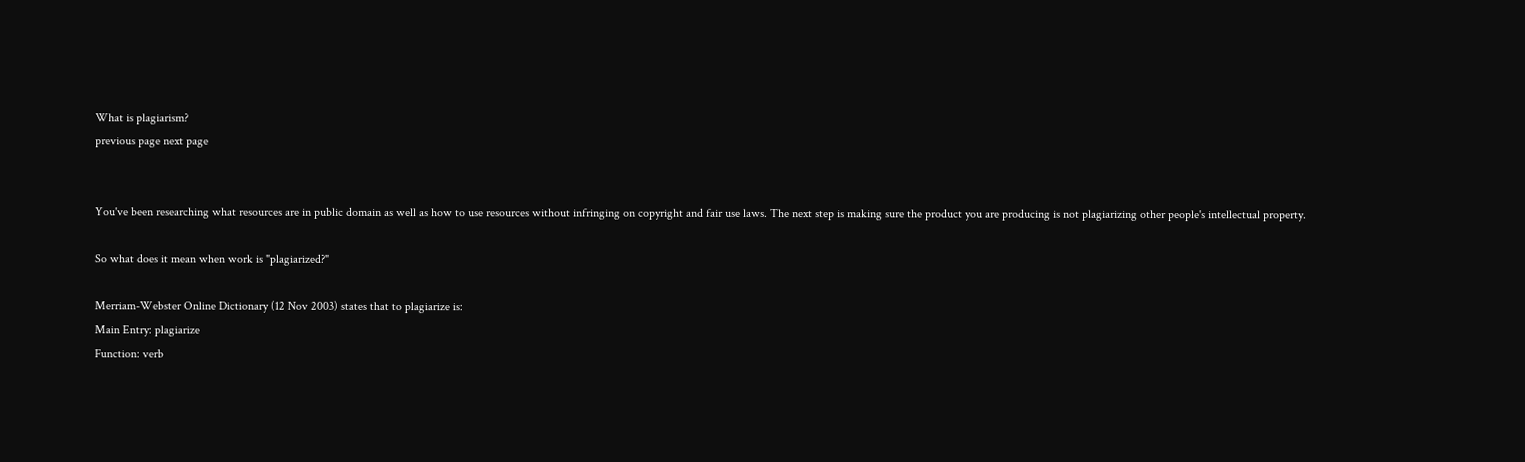What is plagiarism?
previous page next page


You've been researching what resources are in public domain as well as how to use resources without infringing on copyright and fair use laws. The next step is making sure the product you are producing is not plagiarizing other people's intellectual property.

So what does it mean when work is "plagiarized?"

Merriam-Webster Online Dictionary (12 Nov 2003) states that to plagiarize is:
Main Entry: plagiarize
Function: verb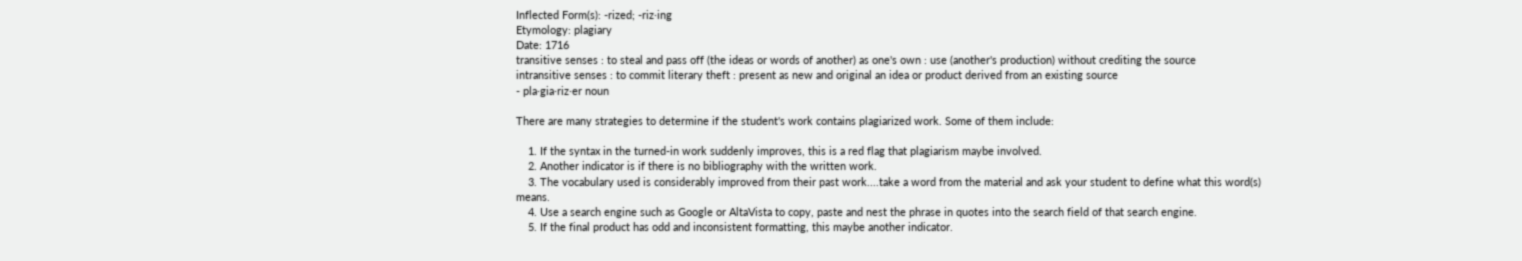Inflected Form(s): -rized; -riz·ing
Etymology: plagiary
Date: 1716
transitive senses : to steal and pass off (the ideas or words of another) as one's own : use (another's production) without crediting the source
intransitive senses : to commit literary theft : present as new and original an idea or product derived from an existing source
- pla·gia·riz·er noun

There are many strategies to determine if the student's work contains plagiarized work. Some of them include:

    1. If the syntax in the turned-in work suddenly improves, this is a red flag that plagiarism maybe involved.
    2. Another indicator is if there is no bibliography with the written work.
    3. The vocabulary used is considerably improved from their past work....take a word from the material and ask your student to define what this word(s) means.
    4. Use a search engine such as Google or AltaVista to copy, paste and nest the phrase in quotes into the search field of that search engine.
    5. If the final product has odd and inconsistent formatting, this maybe another indicator.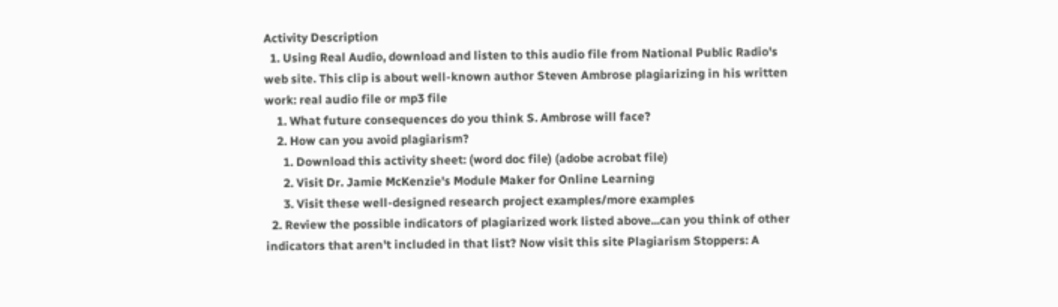Activity Description
  1. Using Real Audio, download and listen to this audio file from National Public Radio's web site. This clip is about well-known author Steven Ambrose plagiarizing in his written work: real audio file or mp3 file
    1. What future consequences do you think S. Ambrose will face?
    2. How can you avoid plagiarism?
      1. Download this activity sheet: (word doc file) (adobe acrobat file)
      2. Visit Dr. Jamie McKenzie's Module Maker for Online Learning
      3. Visit these well-designed research project examples/more examples
  2. Review the possible indicators of plagiarized work listed above...can you think of other indicators that aren't included in that list? Now visit this site Plagiarism Stoppers: A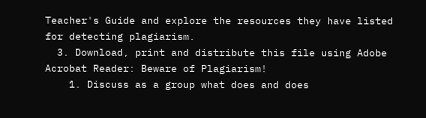Teacher's Guide and explore the resources they have listed for detecting plagiarism.
  3. Download, print and distribute this file using Adobe Acrobat Reader: Beware of Plagiarism!
    1. Discuss as a group what does and does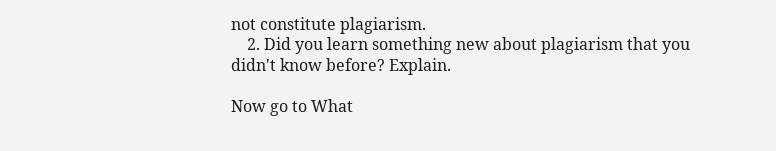not constitute plagiarism.
    2. Did you learn something new about plagiarism that you didn't know before? Explain.

Now go to What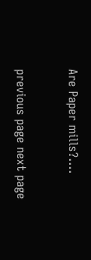Are Paper mills?....


previous page next page